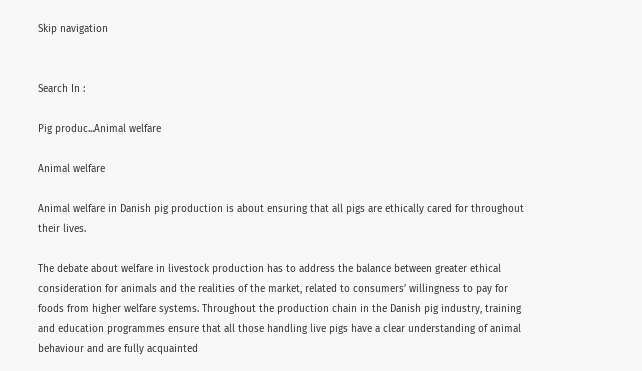Skip navigation


Search In :

Pig produc...Animal welfare

Animal welfare

Animal welfare in Danish pig production is about ensuring that all pigs are ethically cared for throughout their lives.

The debate about welfare in livestock production has to address the balance between greater ethical consideration for animals and the realities of the market, related to consumers’ willingness to pay for foods from higher welfare systems. Throughout the production chain in the Danish pig industry, training and education programmes ensure that all those handling live pigs have a clear understanding of animal behaviour and are fully acquainted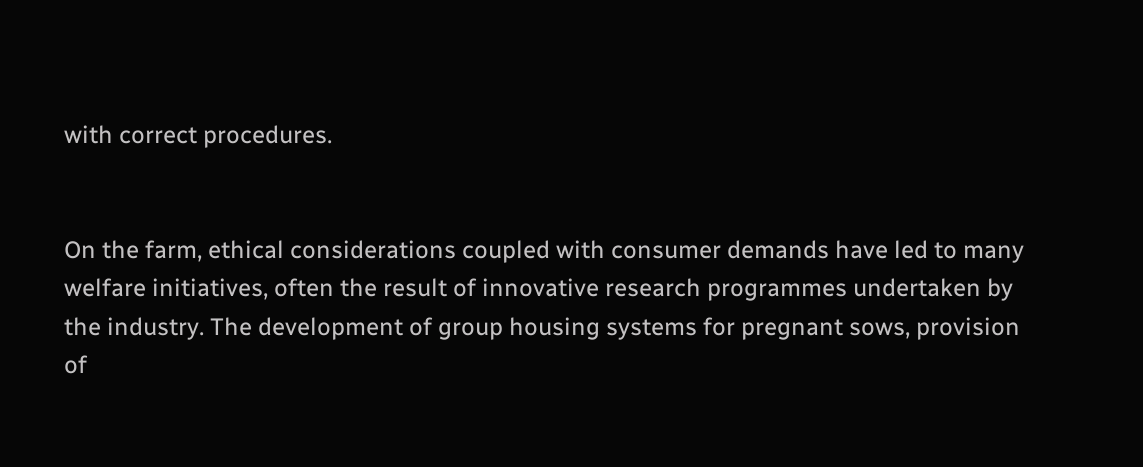with correct procedures.


On the farm, ethical considerations coupled with consumer demands have led to many welfare initiatives, often the result of innovative research programmes undertaken by the industry. The development of group housing systems for pregnant sows, provision of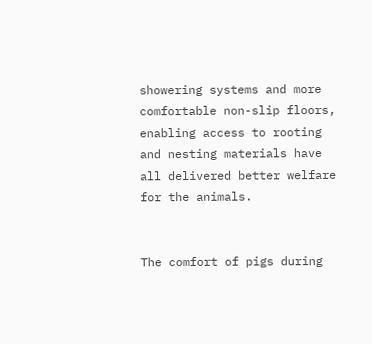showering systems and more comfortable non-slip floors, enabling access to rooting and nesting materials have all delivered better welfare for the animals.


The comfort of pigs during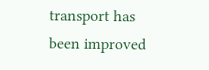transport has been improved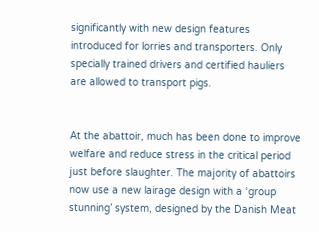significantly with new design features introduced for lorries and transporters. Only specially trained drivers and certified hauliers are allowed to transport pigs.


At the abattoir, much has been done to improve welfare and reduce stress in the critical period just before slaughter. The majority of abattoirs now use a new lairage design with a ‘group stunning’ system, designed by the Danish Meat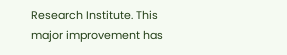Research Institute. This major improvement has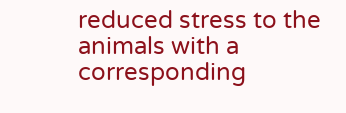reduced stress to the animals with a corresponding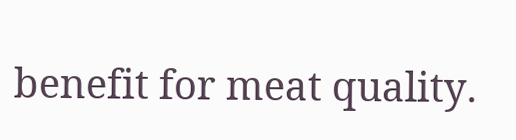benefit for meat quality.